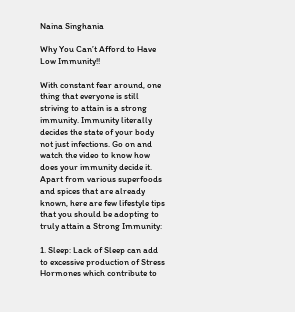Naina Singhania

Why You Can’t Afford to Have Low Immunity!!

With constant fear around, one thing that everyone is still striving to attain is a strong immunity. Immunity literally decides the state of your body not just infections. Go on and watch the video to know how does your immunity decide it.
Apart from various superfoods and spices that are already known, here are few lifestyle tips that you should be adopting to truly attain a Strong Immunity:

1. Sleep: Lack of Sleep can add to excessive production of Stress Hormones which contribute to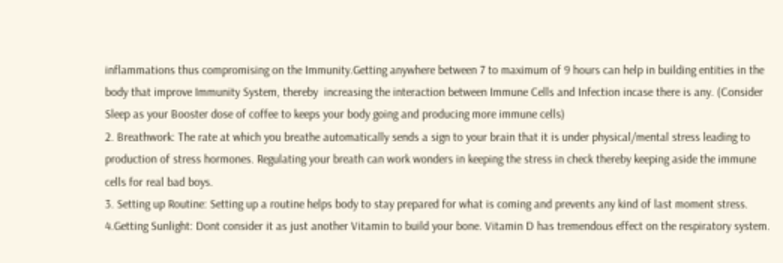inflammations thus compromising on the Immunity.Getting anywhere between 7 to maximum of 9 hours can help in building entities in the body that improve Immunity System, thereby  increasing the interaction between Immune Cells and Infection incase there is any. (Consider Sleep as your Booster dose of coffee to keeps your body going and producing more immune cells)
2. Breathwork: The rate at which you breathe automatically sends a sign to your brain that it is under physical/mental stress leading to production of stress hormones. Regulating your breath can work wonders in keeping the stress in check thereby keeping aside the immune cells for real bad boys.
3. Setting up Routine: Setting up a routine helps body to stay prepared for what is coming and prevents any kind of last moment stress.
4.Getting Sunlight: Dont consider it as just another Vitamin to build your bone. Vitamin D has tremendous effect on the respiratory system.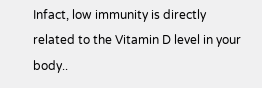Infact, low immunity is directly related to the Vitamin D level in your body..